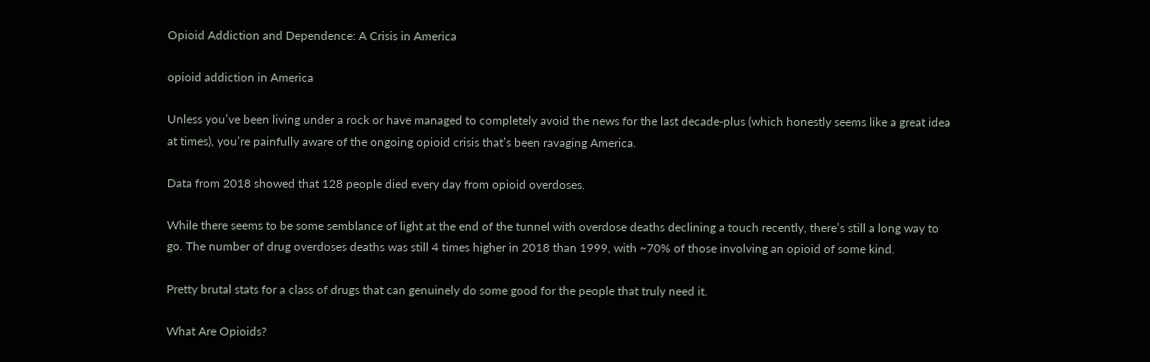Opioid Addiction and Dependence: A Crisis in America

opioid addiction in America

Unless you’ve been living under a rock or have managed to completely avoid the news for the last decade-plus (which honestly seems like a great idea at times), you’re painfully aware of the ongoing opioid crisis that’s been ravaging America.

Data from 2018 showed that 128 people died every day from opioid overdoses.

While there seems to be some semblance of light at the end of the tunnel with overdose deaths declining a touch recently, there’s still a long way to go. The number of drug overdoses deaths was still 4 times higher in 2018 than 1999, with ~70% of those involving an opioid of some kind.

Pretty brutal stats for a class of drugs that can genuinely do some good for the people that truly need it.

What Are Opioids?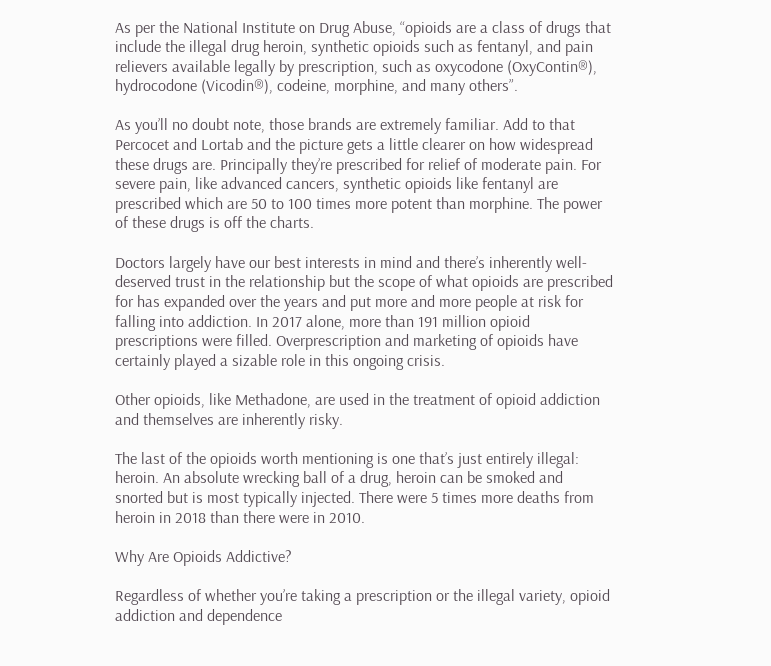As per the National Institute on Drug Abuse, “opioids are a class of drugs that include the illegal drug heroin, synthetic opioids such as fentanyl, and pain relievers available legally by prescription, such as oxycodone (OxyContin®), hydrocodone (Vicodin®), codeine, morphine, and many others”.

As you’ll no doubt note, those brands are extremely familiar. Add to that Percocet and Lortab and the picture gets a little clearer on how widespread these drugs are. Principally they’re prescribed for relief of moderate pain. For severe pain, like advanced cancers, synthetic opioids like fentanyl are prescribed which are 50 to 100 times more potent than morphine. The power of these drugs is off the charts.

Doctors largely have our best interests in mind and there’s inherently well-deserved trust in the relationship but the scope of what opioids are prescribed for has expanded over the years and put more and more people at risk for falling into addiction. In 2017 alone, more than 191 million opioid prescriptions were filled. Overprescription and marketing of opioids have certainly played a sizable role in this ongoing crisis.

Other opioids, like Methadone, are used in the treatment of opioid addiction and themselves are inherently risky.

The last of the opioids worth mentioning is one that’s just entirely illegal: heroin. An absolute wrecking ball of a drug, heroin can be smoked and snorted but is most typically injected. There were 5 times more deaths from heroin in 2018 than there were in 2010.

Why Are Opioids Addictive?

Regardless of whether you’re taking a prescription or the illegal variety, opioid addiction and dependence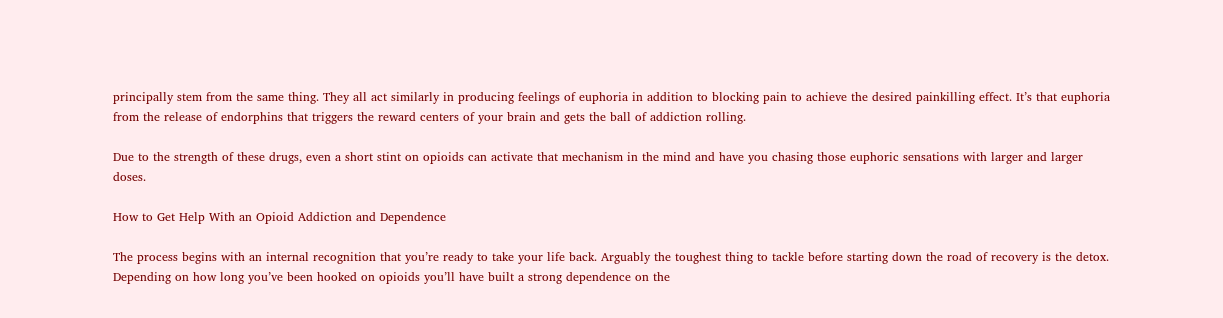principally stem from the same thing. They all act similarly in producing feelings of euphoria in addition to blocking pain to achieve the desired painkilling effect. It’s that euphoria from the release of endorphins that triggers the reward centers of your brain and gets the ball of addiction rolling.

Due to the strength of these drugs, even a short stint on opioids can activate that mechanism in the mind and have you chasing those euphoric sensations with larger and larger doses.

How to Get Help With an Opioid Addiction and Dependence

The process begins with an internal recognition that you’re ready to take your life back. Arguably the toughest thing to tackle before starting down the road of recovery is the detox. Depending on how long you’ve been hooked on opioids you’ll have built a strong dependence on the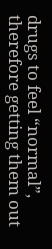drugs to feel “normal”, therefore getting them out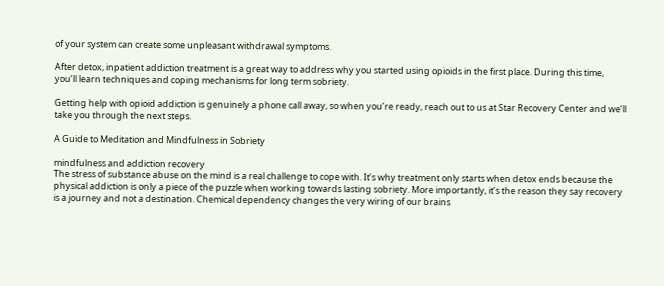of your system can create some unpleasant withdrawal symptoms.

After detox, inpatient addiction treatment is a great way to address why you started using opioids in the first place. During this time, you’ll learn techniques and coping mechanisms for long term sobriety.

Getting help with opioid addiction is genuinely a phone call away, so when you’re ready, reach out to us at Star Recovery Center and we’ll take you through the next steps.

A Guide to Meditation and Mindfulness in Sobriety

mindfulness and addiction recovery
The stress of substance abuse on the mind is a real challenge to cope with. It’s why treatment only starts when detox ends because the physical addiction is only a piece of the puzzle when working towards lasting sobriety. More importantly, it’s the reason they say recovery is a journey and not a destination. Chemical dependency changes the very wiring of our brains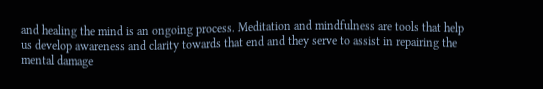and healing the mind is an ongoing process. Meditation and mindfulness are tools that help us develop awareness and clarity towards that end and they serve to assist in repairing the mental damage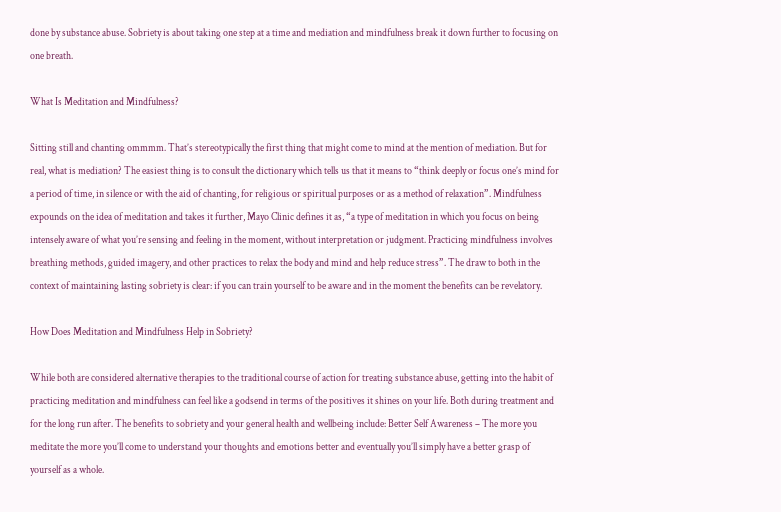done by substance abuse. Sobriety is about taking one step at a time and mediation and mindfulness break it down further to focusing on one breath.

What Is Meditation and Mindfulness?

Sitting still and chanting ommmm. That’s stereotypically the first thing that might come to mind at the mention of mediation. But for real, what is mediation? The easiest thing is to consult the dictionary which tells us that it means to “think deeply or focus one’s mind for a period of time, in silence or with the aid of chanting, for religious or spiritual purposes or as a method of relaxation”. Mindfulness expounds on the idea of meditation and takes it further, Mayo Clinic defines it as, “a type of meditation in which you focus on being intensely aware of what you’re sensing and feeling in the moment, without interpretation or judgment. Practicing mindfulness involves breathing methods, guided imagery, and other practices to relax the body and mind and help reduce stress”. The draw to both in the context of maintaining lasting sobriety is clear: if you can train yourself to be aware and in the moment the benefits can be revelatory.

How Does Meditation and Mindfulness Help in Sobriety?

While both are considered alternative therapies to the traditional course of action for treating substance abuse, getting into the habit of practicing meditation and mindfulness can feel like a godsend in terms of the positives it shines on your life. Both during treatment and for the long run after. The benefits to sobriety and your general health and wellbeing include: Better Self Awareness – The more you meditate the more you’ll come to understand your thoughts and emotions better and eventually you’ll simply have a better grasp of yourself as a whole.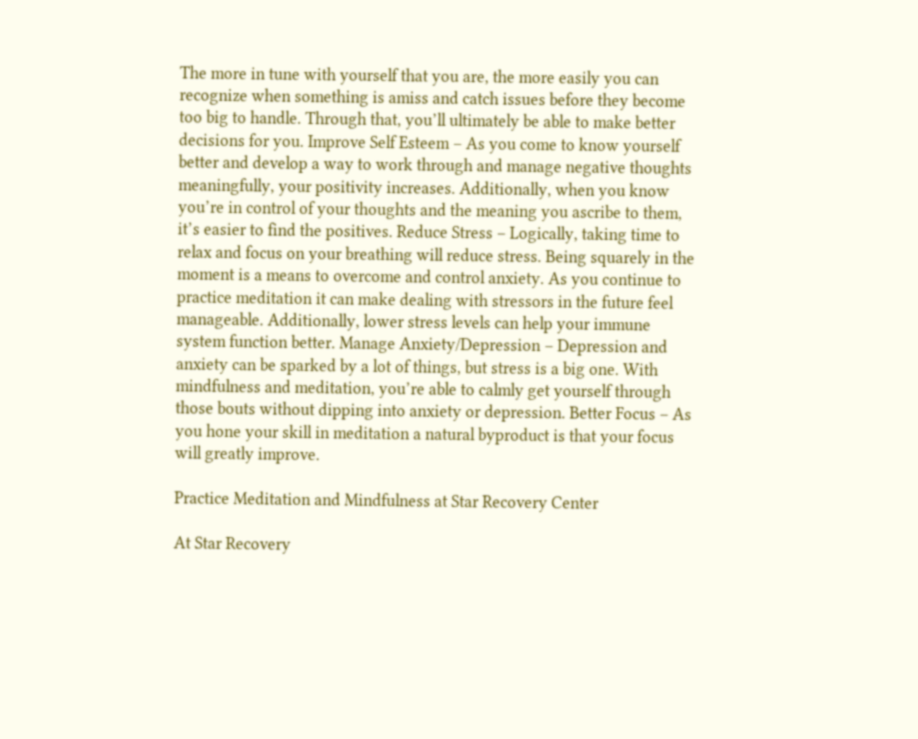The more in tune with yourself that you are, the more easily you can recognize when something is amiss and catch issues before they become too big to handle. Through that, you’ll ultimately be able to make better decisions for you. Improve Self Esteem – As you come to know yourself better and develop a way to work through and manage negative thoughts meaningfully, your positivity increases. Additionally, when you know you’re in control of your thoughts and the meaning you ascribe to them, it’s easier to find the positives. Reduce Stress – Logically, taking time to relax and focus on your breathing will reduce stress. Being squarely in the moment is a means to overcome and control anxiety. As you continue to practice meditation it can make dealing with stressors in the future feel manageable. Additionally, lower stress levels can help your immune system function better. Manage Anxiety/Depression – Depression and anxiety can be sparked by a lot of things, but stress is a big one. With mindfulness and meditation, you’re able to calmly get yourself through those bouts without dipping into anxiety or depression. Better Focus – As you hone your skill in meditation a natural byproduct is that your focus will greatly improve.

Practice Meditation and Mindfulness at Star Recovery Center

At Star Recovery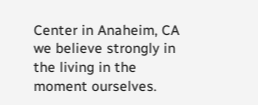Center in Anaheim, CA we believe strongly in the living in the moment ourselves.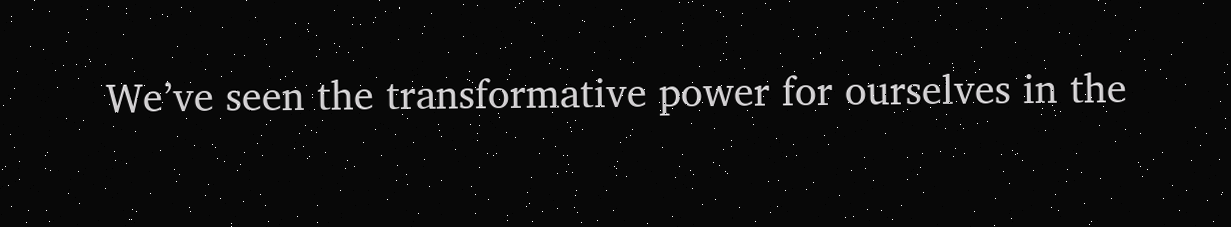We’ve seen the transformative power for ourselves in the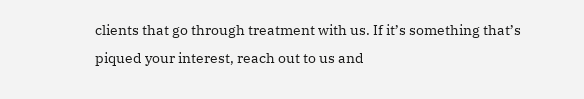clients that go through treatment with us. If it’s something that’s piqued your interest, reach out to us and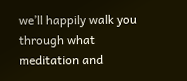we’ll happily walk you through what meditation and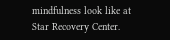mindfulness look like at Star Recovery Center.